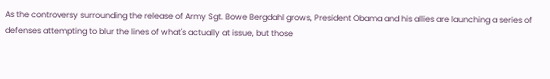As the controversy surrounding the release of Army Sgt. Bowe Bergdahl grows, President Obama and his allies are launching a series of defenses attempting to blur the lines of what's actually at issue, but those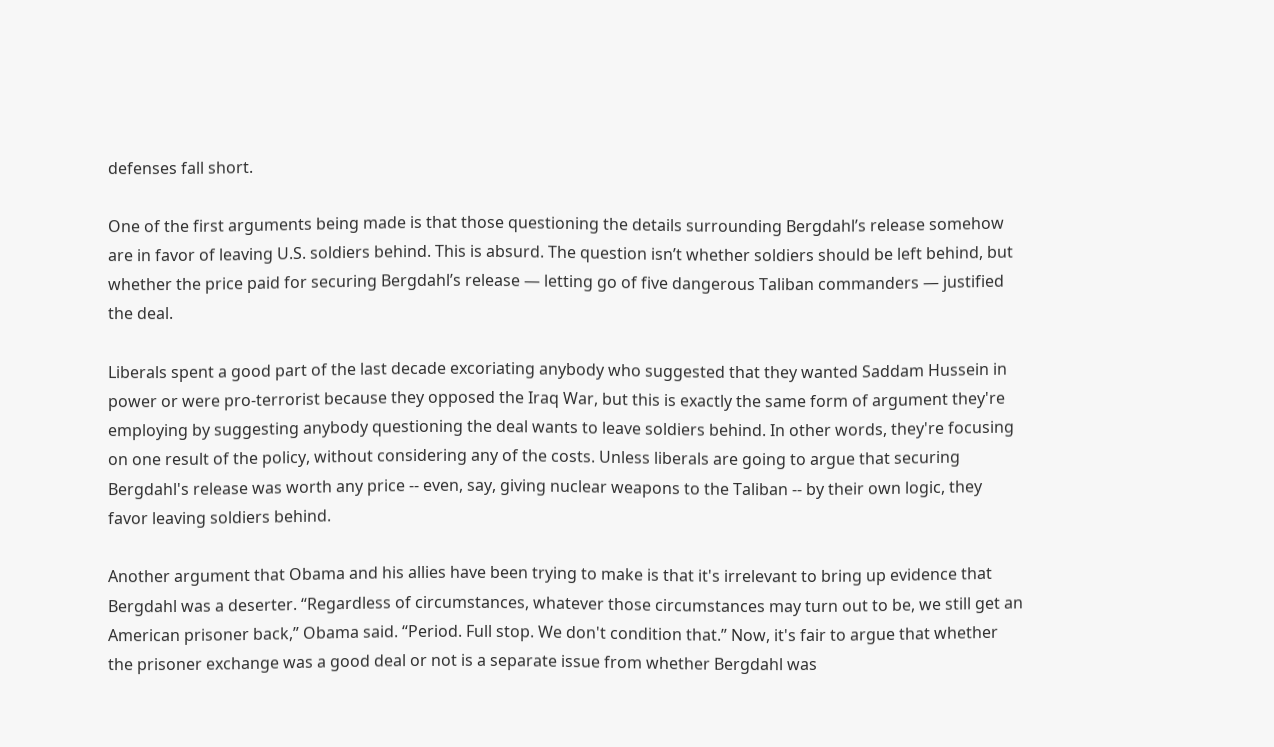defenses fall short.

One of the first arguments being made is that those questioning the details surrounding Bergdahl’s release somehow are in favor of leaving U.S. soldiers behind. This is absurd. The question isn’t whether soldiers should be left behind, but whether the price paid for securing Bergdahl’s release — letting go of five dangerous Taliban commanders — justified the deal.

Liberals spent a good part of the last decade excoriating anybody who suggested that they wanted Saddam Hussein in power or were pro-terrorist because they opposed the Iraq War, but this is exactly the same form of argument they're employing by suggesting anybody questioning the deal wants to leave soldiers behind. In other words, they're focusing on one result of the policy, without considering any of the costs. Unless liberals are going to argue that securing Bergdahl's release was worth any price -- even, say, giving nuclear weapons to the Taliban -- by their own logic, they favor leaving soldiers behind.

Another argument that Obama and his allies have been trying to make is that it's irrelevant to bring up evidence that Bergdahl was a deserter. “Regardless of circumstances, whatever those circumstances may turn out to be, we still get an American prisoner back,” Obama said. “Period. Full stop. We don't condition that.” Now, it's fair to argue that whether the prisoner exchange was a good deal or not is a separate issue from whether Bergdahl was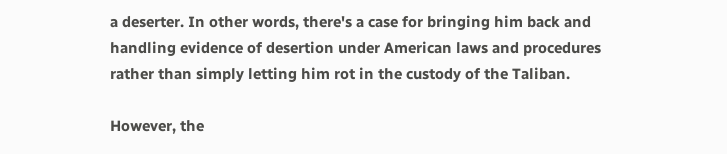a deserter. In other words, there's a case for bringing him back and handling evidence of desertion under American laws and procedures rather than simply letting him rot in the custody of the Taliban.

However, the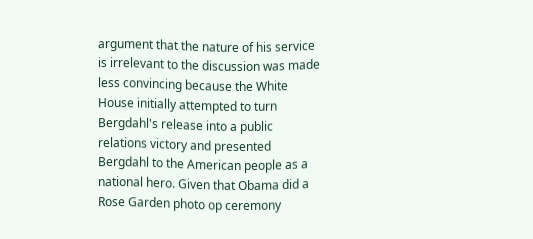argument that the nature of his service is irrelevant to the discussion was made less convincing because the White House initially attempted to turn Bergdahl's release into a public relations victory and presented Bergdahl to the American people as a national hero. Given that Obama did a Rose Garden photo op ceremony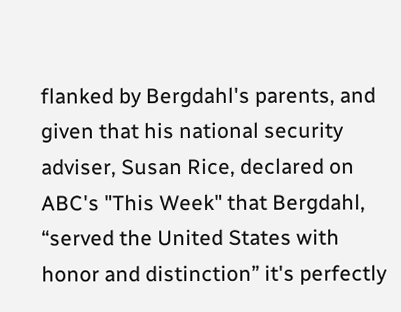flanked by Bergdahl's parents, and given that his national security adviser, Susan Rice, declared on ABC's "This Week" that Bergdahl, “served the United States with honor and distinction” it's perfectly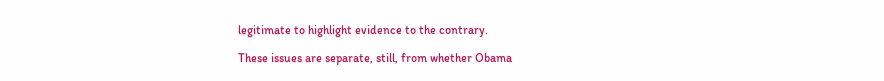legitimate to highlight evidence to the contrary.

These issues are separate, still, from whether Obama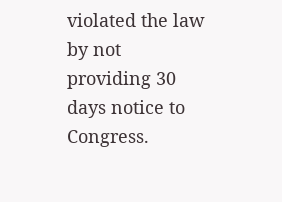violated the law by not providing 30 days notice to Congress.